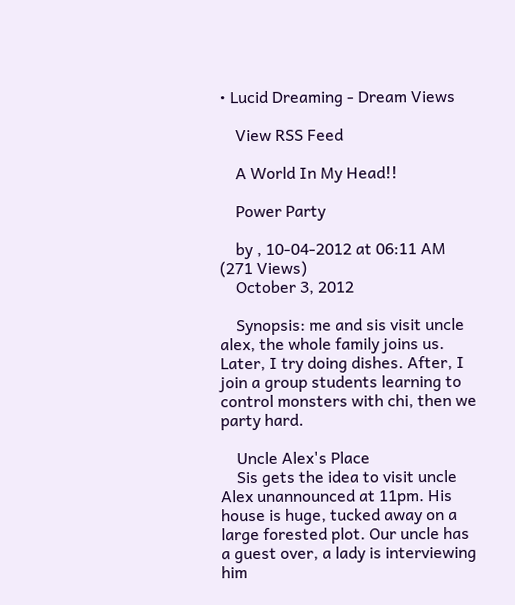• Lucid Dreaming - Dream Views

    View RSS Feed

    A World In My Head!!

    Power Party

    by , 10-04-2012 at 06:11 AM (271 Views)
    October 3, 2012

    Synopsis: me and sis visit uncle alex, the whole family joins us. Later, I try doing dishes. After, I join a group students learning to control monsters with chi, then we party hard.

    Uncle Alex's Place
    Sis gets the idea to visit uncle Alex unannounced at 11pm. His house is huge, tucked away on a large forested plot. Our uncle has a guest over, a lady is interviewing him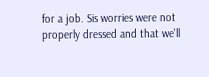for a job. Sis worries were not properly dressed and that we'll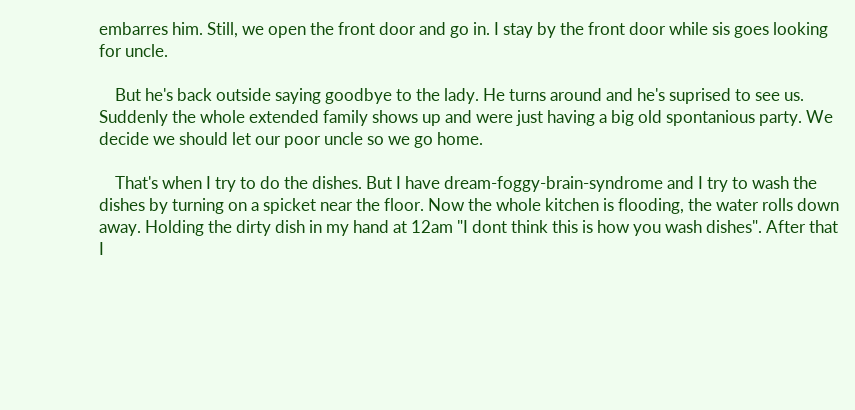embarres him. Still, we open the front door and go in. I stay by the front door while sis goes looking for uncle.

    But he's back outside saying goodbye to the lady. He turns around and he's suprised to see us. Suddenly the whole extended family shows up and were just having a big old spontanious party. We decide we should let our poor uncle so we go home.

    That's when I try to do the dishes. But I have dream-foggy-brain-syndrome and I try to wash the dishes by turning on a spicket near the floor. Now the whole kitchen is flooding, the water rolls down away. Holding the dirty dish in my hand at 12am "I dont think this is how you wash dishes". After that I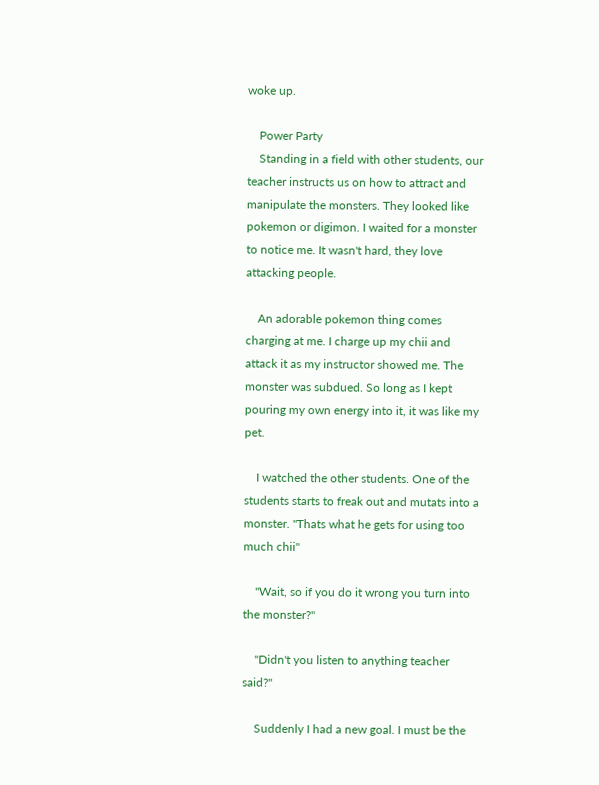woke up.

    Power Party
    Standing in a field with other students, our teacher instructs us on how to attract and manipulate the monsters. They looked like pokemon or digimon. I waited for a monster to notice me. It wasn't hard, they love attacking people.

    An adorable pokemon thing comes charging at me. I charge up my chii and attack it as my instructor showed me. The monster was subdued. So long as I kept pouring my own energy into it, it was like my pet.

    I watched the other students. One of the students starts to freak out and mutats into a monster. "Thats what he gets for using too much chii"

    "Wait, so if you do it wrong you turn into the monster?"

    "Didn't you listen to anything teacher said?"

    Suddenly I had a new goal. I must be the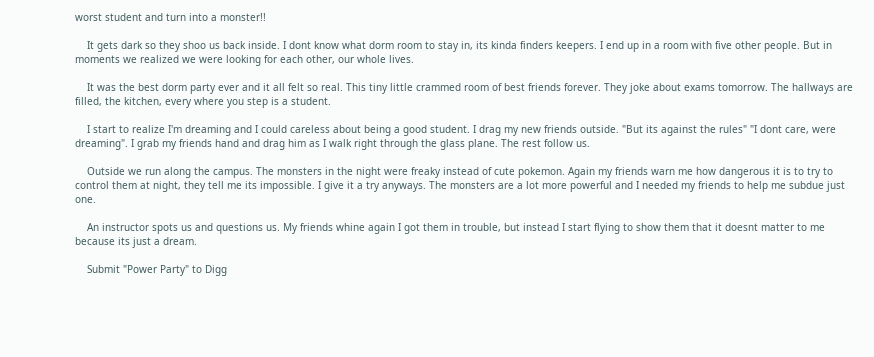worst student and turn into a monster!!

    It gets dark so they shoo us back inside. I dont know what dorm room to stay in, its kinda finders keepers. I end up in a room with five other people. But in moments we realized we were looking for each other, our whole lives.

    It was the best dorm party ever and it all felt so real. This tiny little crammed room of best friends forever. They joke about exams tomorrow. The hallways are filled, the kitchen, every where you step is a student.

    I start to realize I'm dreaming and I could careless about being a good student. I drag my new friends outside. "But its against the rules" "I dont care, were dreaming". I grab my friends hand and drag him as I walk right through the glass plane. The rest follow us.

    Outside we run along the campus. The monsters in the night were freaky instead of cute pokemon. Again my friends warn me how dangerous it is to try to control them at night, they tell me its impossible. I give it a try anyways. The monsters are a lot more powerful and I needed my friends to help me subdue just one.

    An instructor spots us and questions us. My friends whine again I got them in trouble, but instead I start flying to show them that it doesnt matter to me because its just a dream.

    Submit "Power Party" to Digg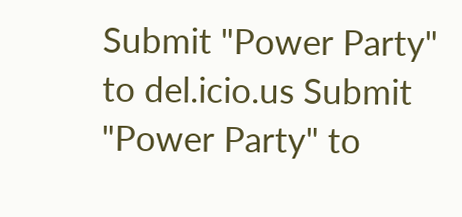Submit "Power Party" to del.icio.us Submit "Power Party" to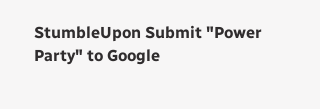StumbleUpon Submit "Power Party" to Google